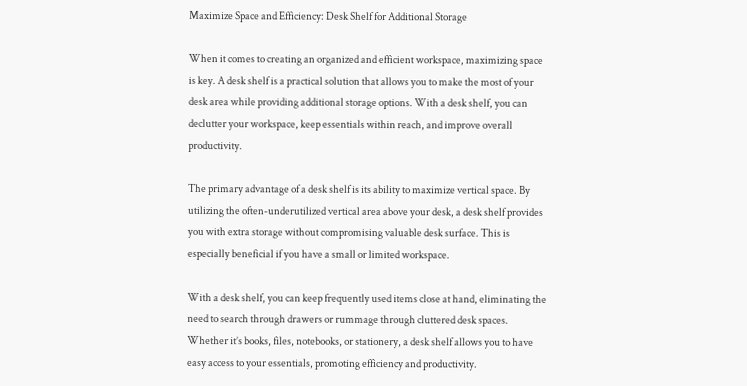Maximize Space and Efficiency: Desk Shelf for Additional Storage

When it comes to creating an organized and efficient workspace, maximizing space is key. A desk shelf is a practical solution that allows you to make the most of your desk area while providing additional storage options. With a desk shelf, you can declutter your workspace, keep essentials within reach, and improve overall productivity.

The primary advantage of a desk shelf is its ability to maximize vertical space. By utilizing the often-underutilized vertical area above your desk, a desk shelf provides you with extra storage without compromising valuable desk surface. This is especially beneficial if you have a small or limited workspace.

With a desk shelf, you can keep frequently used items close at hand, eliminating the need to search through drawers or rummage through cluttered desk spaces. Whether it’s books, files, notebooks, or stationery, a desk shelf allows you to have easy access to your essentials, promoting efficiency and productivity.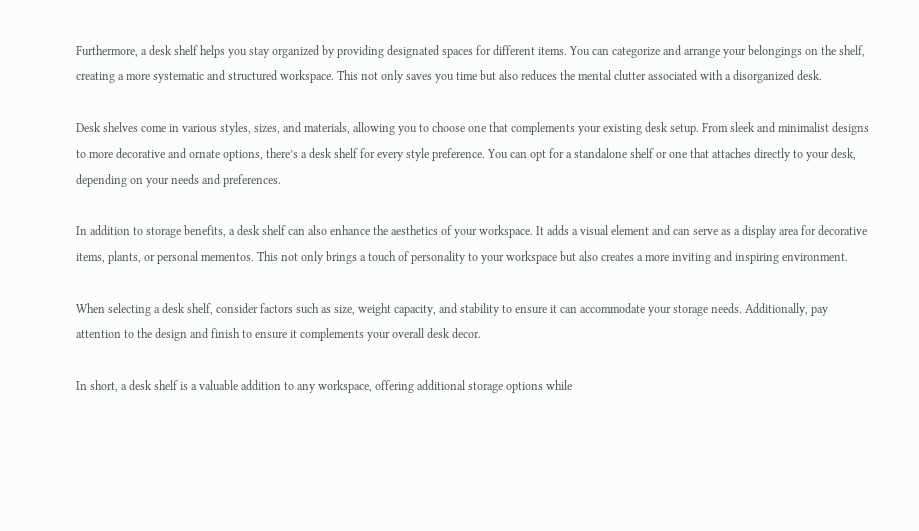Furthermore, a desk shelf helps you stay organized by providing designated spaces for different items. You can categorize and arrange your belongings on the shelf, creating a more systematic and structured workspace. This not only saves you time but also reduces the mental clutter associated with a disorganized desk.

Desk shelves come in various styles, sizes, and materials, allowing you to choose one that complements your existing desk setup. From sleek and minimalist designs to more decorative and ornate options, there’s a desk shelf for every style preference. You can opt for a standalone shelf or one that attaches directly to your desk, depending on your needs and preferences.

In addition to storage benefits, a desk shelf can also enhance the aesthetics of your workspace. It adds a visual element and can serve as a display area for decorative items, plants, or personal mementos. This not only brings a touch of personality to your workspace but also creates a more inviting and inspiring environment.

When selecting a desk shelf, consider factors such as size, weight capacity, and stability to ensure it can accommodate your storage needs. Additionally, pay attention to the design and finish to ensure it complements your overall desk decor.

In short, a desk shelf is a valuable addition to any workspace, offering additional storage options while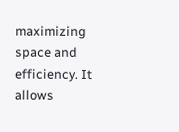maximizing space and efficiency. It allows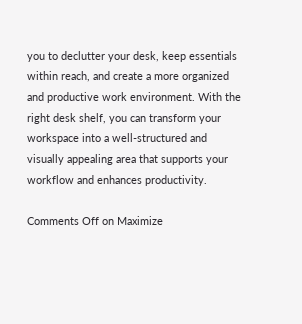you to declutter your desk, keep essentials within reach, and create a more organized and productive work environment. With the right desk shelf, you can transform your workspace into a well-structured and visually appealing area that supports your workflow and enhances productivity.

Comments Off on Maximize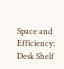Space and Efficiency: Desk Shelf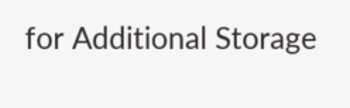for Additional Storage